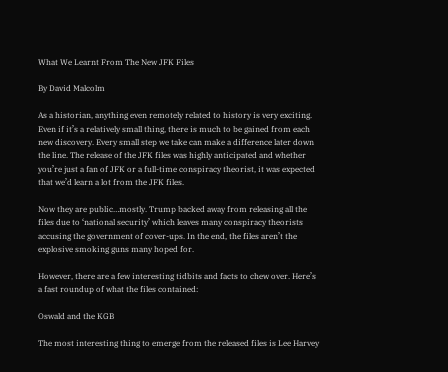What We Learnt From The New JFK Files

By David Malcolm

As a historian, anything even remotely related to history is very exciting. Even if it’s a relatively small thing, there is much to be gained from each new discovery. Every small step we take can make a difference later down the line. The release of the JFK files was highly anticipated and whether you’re just a fan of JFK or a full-time conspiracy theorist, it was expected that we’d learn a lot from the JFK files.

Now they are public…mostly. Trump backed away from releasing all the files due to ‘national security’ which leaves many conspiracy theorists accusing the government of cover-ups. In the end, the files aren’t the explosive smoking guns many hoped for.

However, there are a few interesting tidbits and facts to chew over. Here’s a fast roundup of what the files contained:

Oswald and the KGB

The most interesting thing to emerge from the released files is Lee Harvey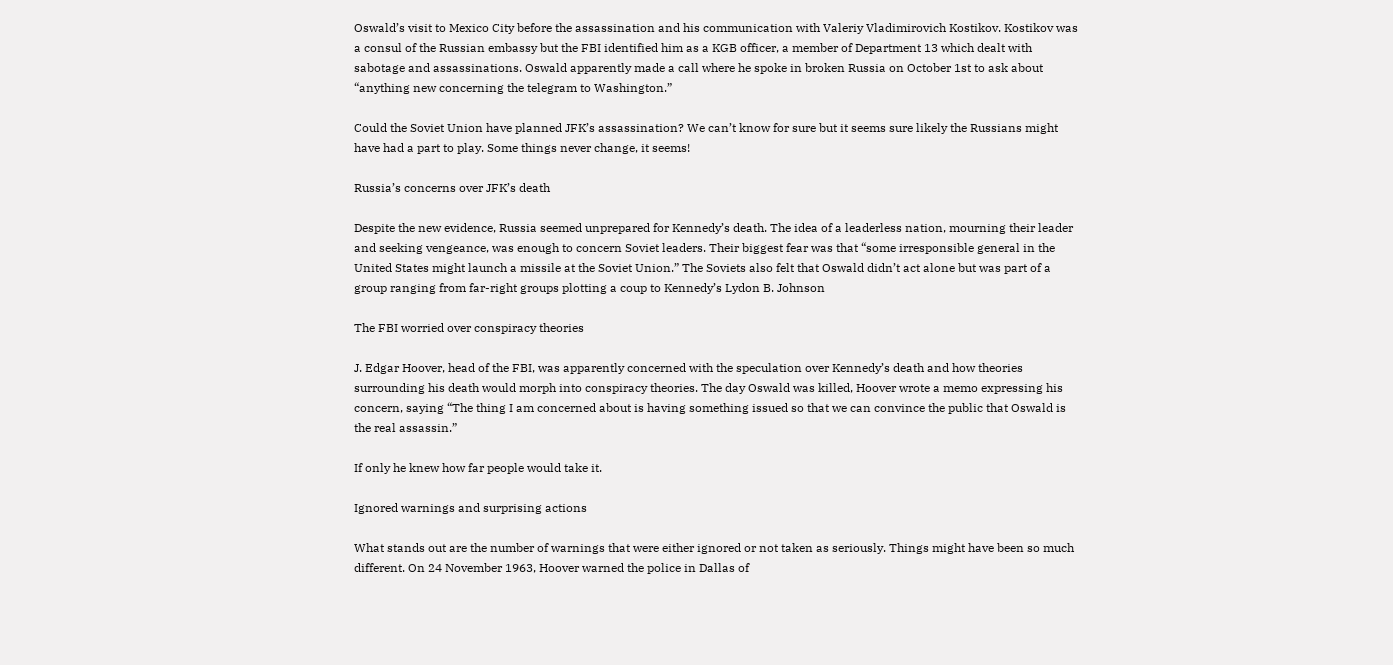Oswald’s visit to Mexico City before the assassination and his communication with Valeriy Vladimirovich Kostikov. Kostikov was a consul of the Russian embassy but the FBI identified him as a KGB officer, a member of Department 13 which dealt with sabotage and assassinations. Oswald apparently made a call where he spoke in broken Russia on October 1st to ask about “anything new concerning the telegram to Washington.”

Could the Soviet Union have planned JFK’s assassination? We can’t know for sure but it seems sure likely the Russians might have had a part to play. Some things never change, it seems!

Russia’s concerns over JFK’s death

Despite the new evidence, Russia seemed unprepared for Kennedy’s death. The idea of a leaderless nation, mourning their leader and seeking vengeance, was enough to concern Soviet leaders. Their biggest fear was that “some irresponsible general in the United States might launch a missile at the Soviet Union.” The Soviets also felt that Oswald didn’t act alone but was part of a group ranging from far-right groups plotting a coup to Kennedy’s Lydon B. Johnson

The FBI worried over conspiracy theories

J. Edgar Hoover, head of the FBI, was apparently concerned with the speculation over Kennedy’s death and how theories surrounding his death would morph into conspiracy theories. The day Oswald was killed, Hoover wrote a memo expressing his concern, saying “The thing I am concerned about is having something issued so that we can convince the public that Oswald is the real assassin.”

If only he knew how far people would take it.

Ignored warnings and surprising actions

What stands out are the number of warnings that were either ignored or not taken as seriously. Things might have been so much different. On 24 November 1963, Hoover warned the police in Dallas of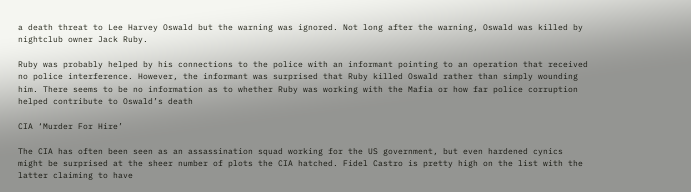a death threat to Lee Harvey Oswald but the warning was ignored. Not long after the warning, Oswald was killed by nightclub owner Jack Ruby.

Ruby was probably helped by his connections to the police with an informant pointing to an operation that received no police interference. However, the informant was surprised that Ruby killed Oswald rather than simply wounding him. There seems to be no information as to whether Ruby was working with the Mafia or how far police corruption helped contribute to Oswald’s death

CIA ‘Murder For Hire’

The CIA has often been seen as an assassination squad working for the US government, but even hardened cynics might be surprised at the sheer number of plots the CIA hatched. Fidel Castro is pretty high on the list with the latter claiming to have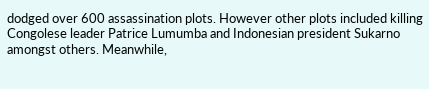dodged over 600 assassination plots. However other plots included killing Congolese leader Patrice Lumumba and Indonesian president Sukarno amongst others. Meanwhile,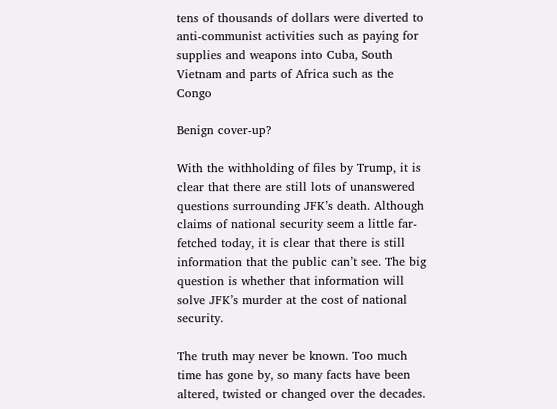tens of thousands of dollars were diverted to anti-communist activities such as paying for supplies and weapons into Cuba, South Vietnam and parts of Africa such as the Congo

Benign cover-up?

With the withholding of files by Trump, it is clear that there are still lots of unanswered questions surrounding JFK’s death. Although claims of national security seem a little far-fetched today, it is clear that there is still information that the public can’t see. The big question is whether that information will solve JFK’s murder at the cost of national security.

The truth may never be known. Too much time has gone by, so many facts have been altered, twisted or changed over the decades.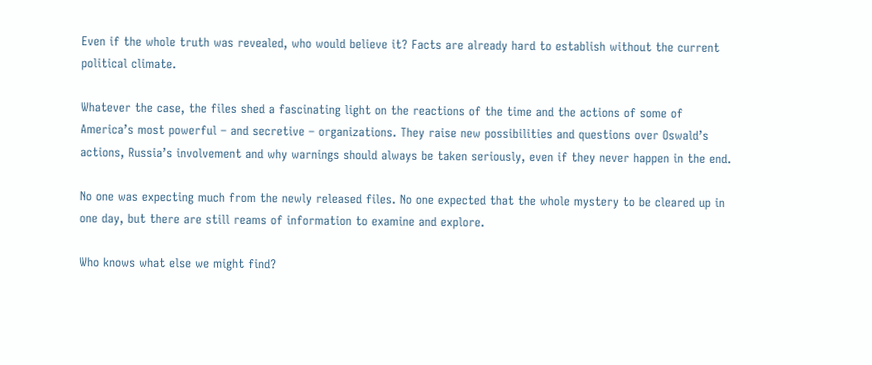Even if the whole truth was revealed, who would believe it? Facts are already hard to establish without the current political climate.

Whatever the case, the files shed a fascinating light on the reactions of the time and the actions of some of America’s most powerful – and secretive – organizations. They raise new possibilities and questions over Oswald’s actions, Russia’s involvement and why warnings should always be taken seriously, even if they never happen in the end.

No one was expecting much from the newly released files. No one expected that the whole mystery to be cleared up in one day, but there are still reams of information to examine and explore.

Who knows what else we might find?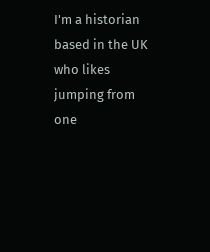I'm a historian based in the UK who likes jumping from one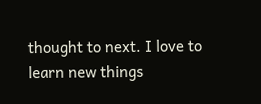thought to next. I love to learn new things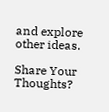and explore other ideas.

Share Your Thoughts?